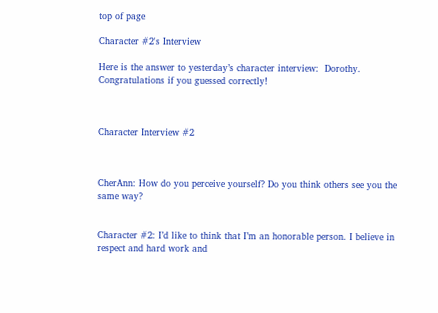top of page

Character #2's Interview

Here is the answer to yesterday’s character interview:  Dorothy. Congratulations if you guessed correctly!



Character Interview #2



CherAnn: How do you perceive yourself? Do you think others see you the same way?


Character #2: I’d like to think that I’m an honorable person. I believe in respect and hard work and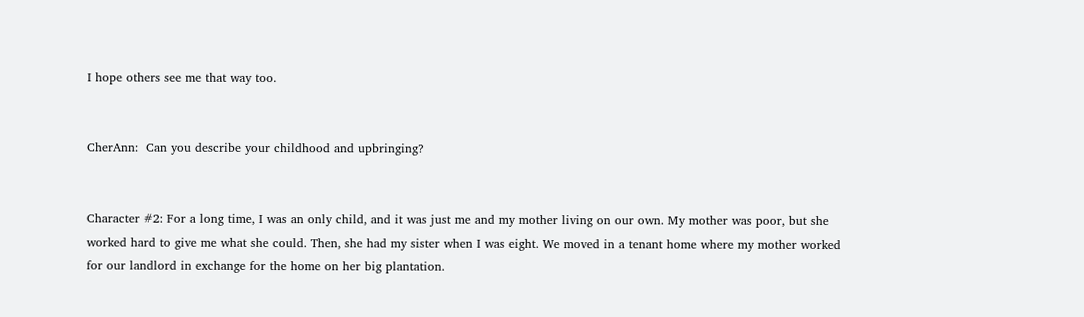I hope others see me that way too.


CherAnn:  Can you describe your childhood and upbringing?


Character #2: For a long time, I was an only child, and it was just me and my mother living on our own. My mother was poor, but she worked hard to give me what she could. Then, she had my sister when I was eight. We moved in a tenant home where my mother worked for our landlord in exchange for the home on her big plantation.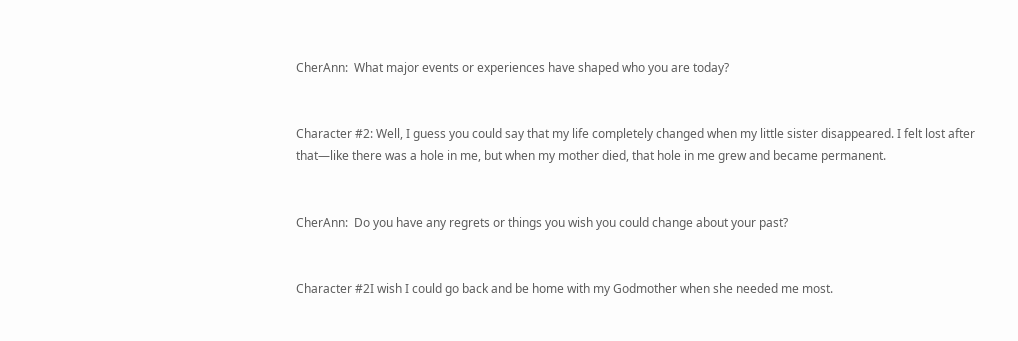CherAnn:  What major events or experiences have shaped who you are today?


Character #2: Well, I guess you could say that my life completely changed when my little sister disappeared. I felt lost after that—like there was a hole in me, but when my mother died, that hole in me grew and became permanent.


CherAnn:  Do you have any regrets or things you wish you could change about your past?


Character #2I wish I could go back and be home with my Godmother when she needed me most.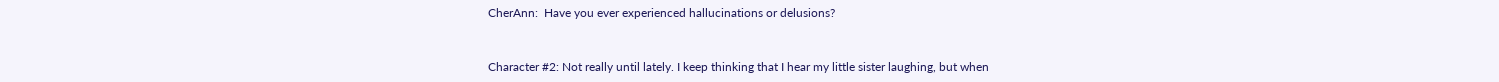CherAnn:  Have you ever experienced hallucinations or delusions?


Character #2: Not really until lately. I keep thinking that I hear my little sister laughing, but when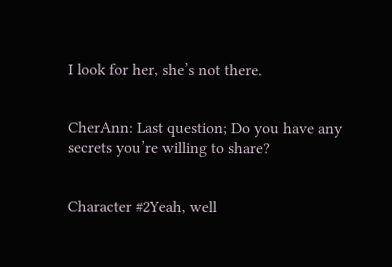I look for her, she’s not there.


CherAnn: Last question; Do you have any secrets you’re willing to share?


Character #2Yeah, well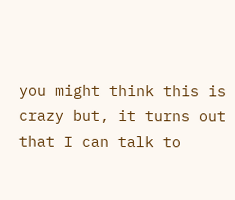you might think this is crazy but, it turns out that I can talk to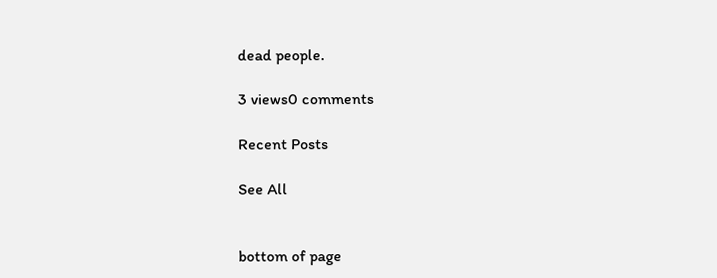dead people.

3 views0 comments

Recent Posts

See All


bottom of page